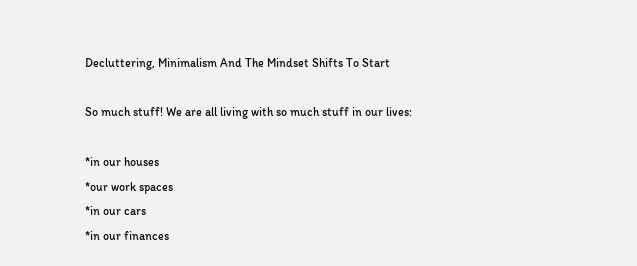Decluttering, Minimalism And The Mindset Shifts To Start

So much stuff! We are all living with so much stuff in our lives:

*in our houses
*our work spaces
*in our cars
*in our finances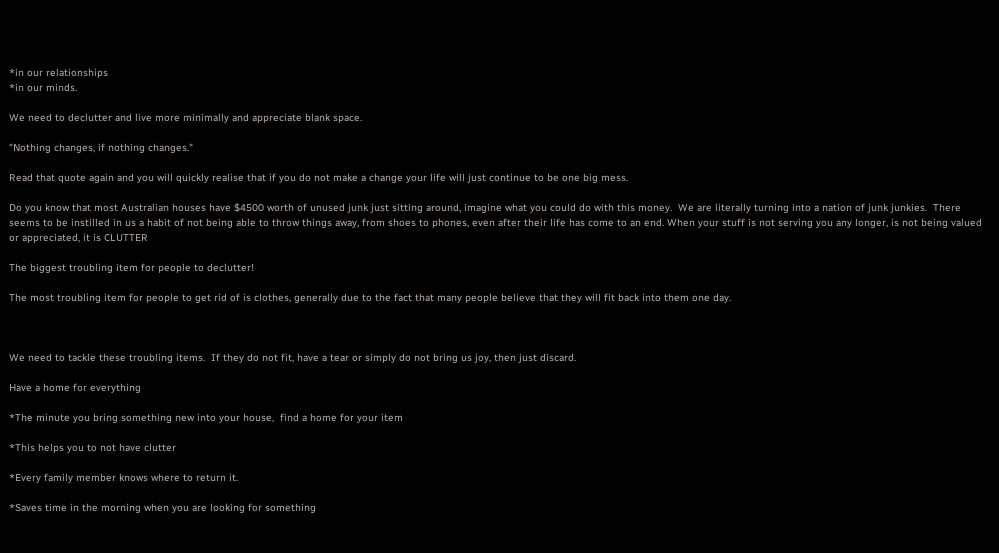*in our relationships
*in our minds.

We need to declutter and live more minimally and appreciate blank space.

"Nothing changes, if nothing changes."

Read that quote again and you will quickly realise that if you do not make a change your life will just continue to be one big mess.

Do you know that most Australian houses have $4500 worth of unused junk just sitting around, imagine what you could do with this money.  We are literally turning into a nation of junk junkies.  There seems to be instilled in us a habit of not being able to throw things away, from shoes to phones, even after their life has come to an end. When your stuff is not serving you any longer, is not being valued or appreciated, it is CLUTTER

The biggest troubling item for people to declutter!

The most troubling item for people to get rid of is clothes, generally due to the fact that many people believe that they will fit back into them one day.



We need to tackle these troubling items.  If they do not fit, have a tear or simply do not bring us joy, then just discard.

Have a home for everything

*The minute you bring something new into your house,  find a home for your item

*This helps you to not have clutter

*Every family member knows where to return it.

*Saves time in the morning when you are looking for something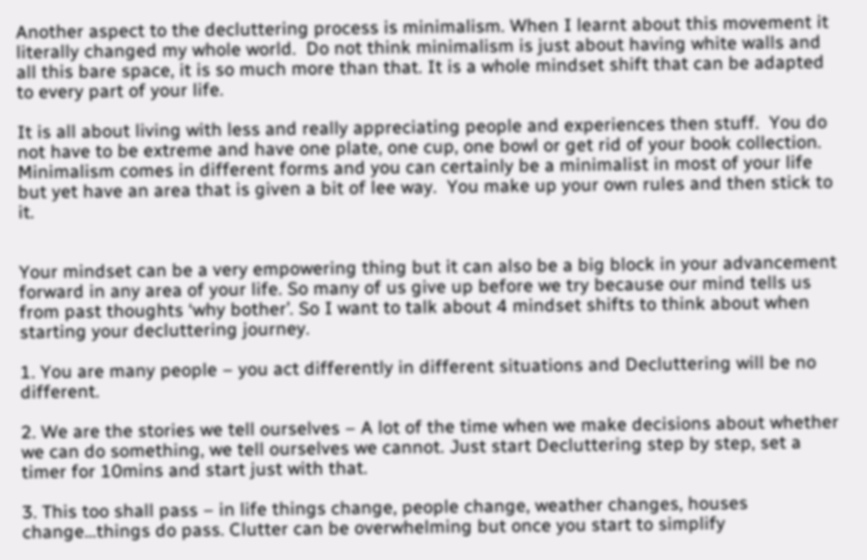Another aspect to the decluttering process is minimalism. When I learnt about this movement it literally changed my whole world.  Do not think minimalism is just about having white walls and all this bare space, it is so much more than that. It is a whole mindset shift that can be adapted to every part of your life.

It is all about living with less and really appreciating people and experiences then stuff.  You do not have to be extreme and have one plate, one cup, one bowl or get rid of your book collection.  Minimalism comes in different forms and you can certainly be a minimalist in most of your life but yet have an area that is given a bit of lee way.  You make up your own rules and then stick to it.


Your mindset can be a very empowering thing but it can also be a big block in your advancement forward in any area of your life. So many of us give up before we try because our mind tells us from past thoughts ‘why bother’. So I want to talk about 4 mindset shifts to think about when starting your decluttering journey.

1. You are many people – you act differently in different situations and Decluttering will be no different.

2. We are the stories we tell ourselves – A lot of the time when we make decisions about whether we can do something, we tell ourselves we cannot. Just start Decluttering step by step, set a timer for 10mins and start just with that.

3. This too shall pass – in life things change, people change, weather changes, houses change…things do pass. Clutter can be overwhelming but once you start to simplify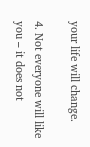your life will change.

4. Not everyone will like you – it does not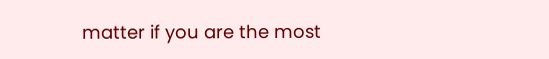matter if you are the most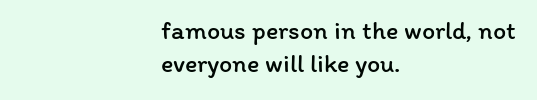famous person in the world, not everyone will like you.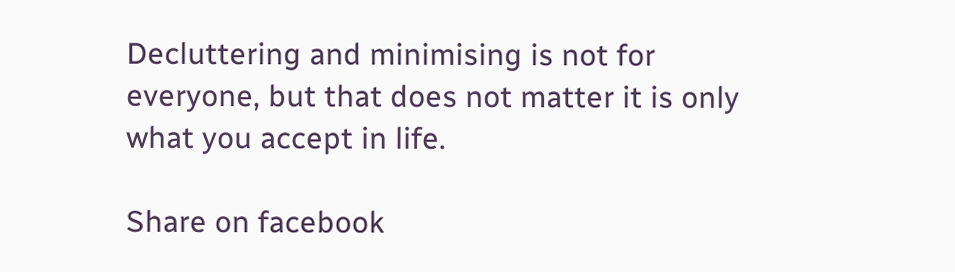Decluttering and minimising is not for everyone, but that does not matter it is only what you accept in life.

Share on facebook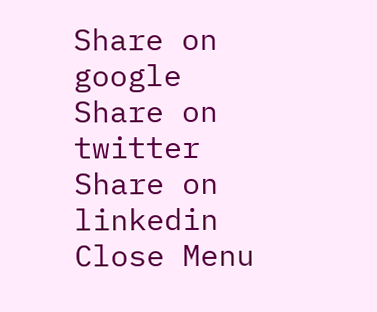Share on google
Share on twitter
Share on linkedin
Close Menu